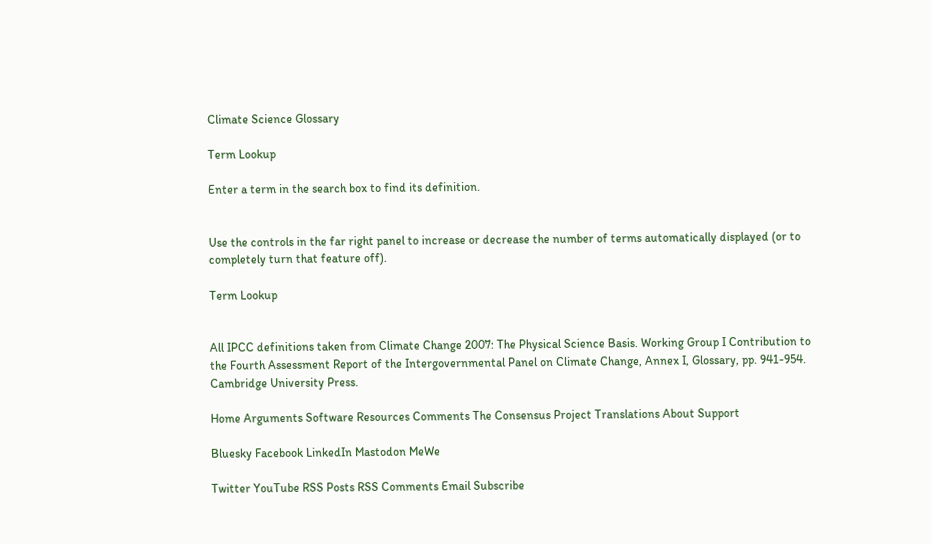Climate Science Glossary

Term Lookup

Enter a term in the search box to find its definition.


Use the controls in the far right panel to increase or decrease the number of terms automatically displayed (or to completely turn that feature off).

Term Lookup


All IPCC definitions taken from Climate Change 2007: The Physical Science Basis. Working Group I Contribution to the Fourth Assessment Report of the Intergovernmental Panel on Climate Change, Annex I, Glossary, pp. 941-954. Cambridge University Press.

Home Arguments Software Resources Comments The Consensus Project Translations About Support

Bluesky Facebook LinkedIn Mastodon MeWe

Twitter YouTube RSS Posts RSS Comments Email Subscribe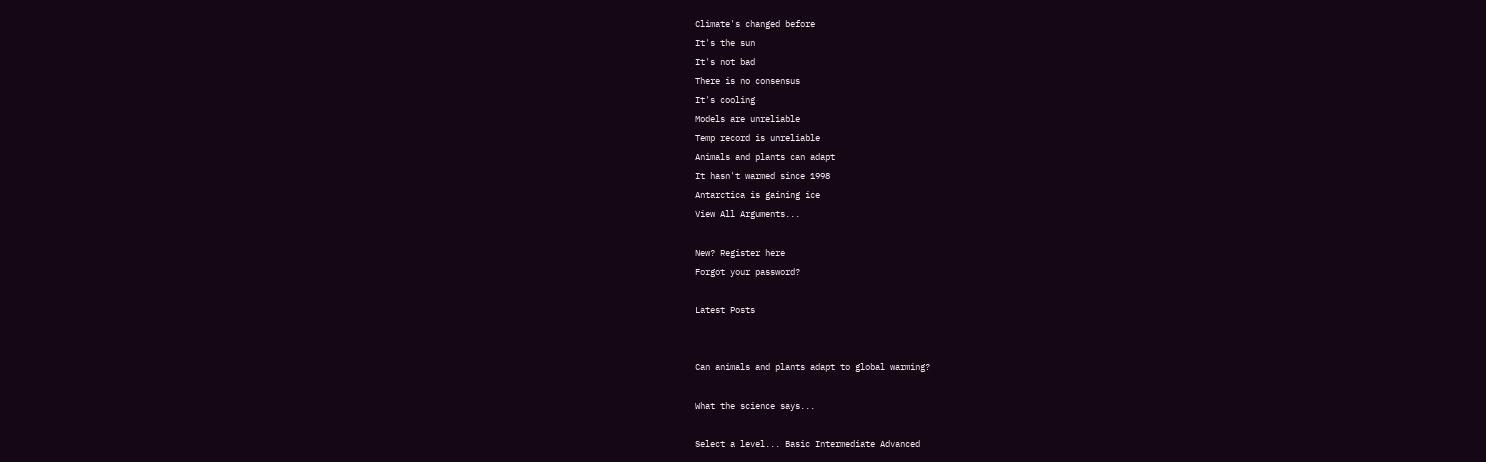Climate's changed before
It's the sun
It's not bad
There is no consensus
It's cooling
Models are unreliable
Temp record is unreliable
Animals and plants can adapt
It hasn't warmed since 1998
Antarctica is gaining ice
View All Arguments...

New? Register here
Forgot your password?

Latest Posts


Can animals and plants adapt to global warming?

What the science says...

Select a level... Basic Intermediate Advanced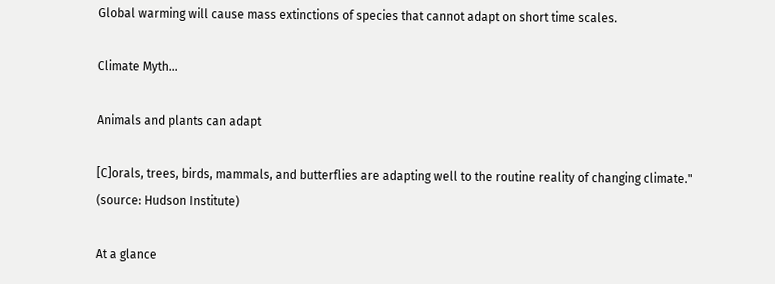Global warming will cause mass extinctions of species that cannot adapt on short time scales.

Climate Myth...

Animals and plants can adapt

[C]orals, trees, birds, mammals, and butterflies are adapting well to the routine reality of changing climate." (source: Hudson Institute)

At a glance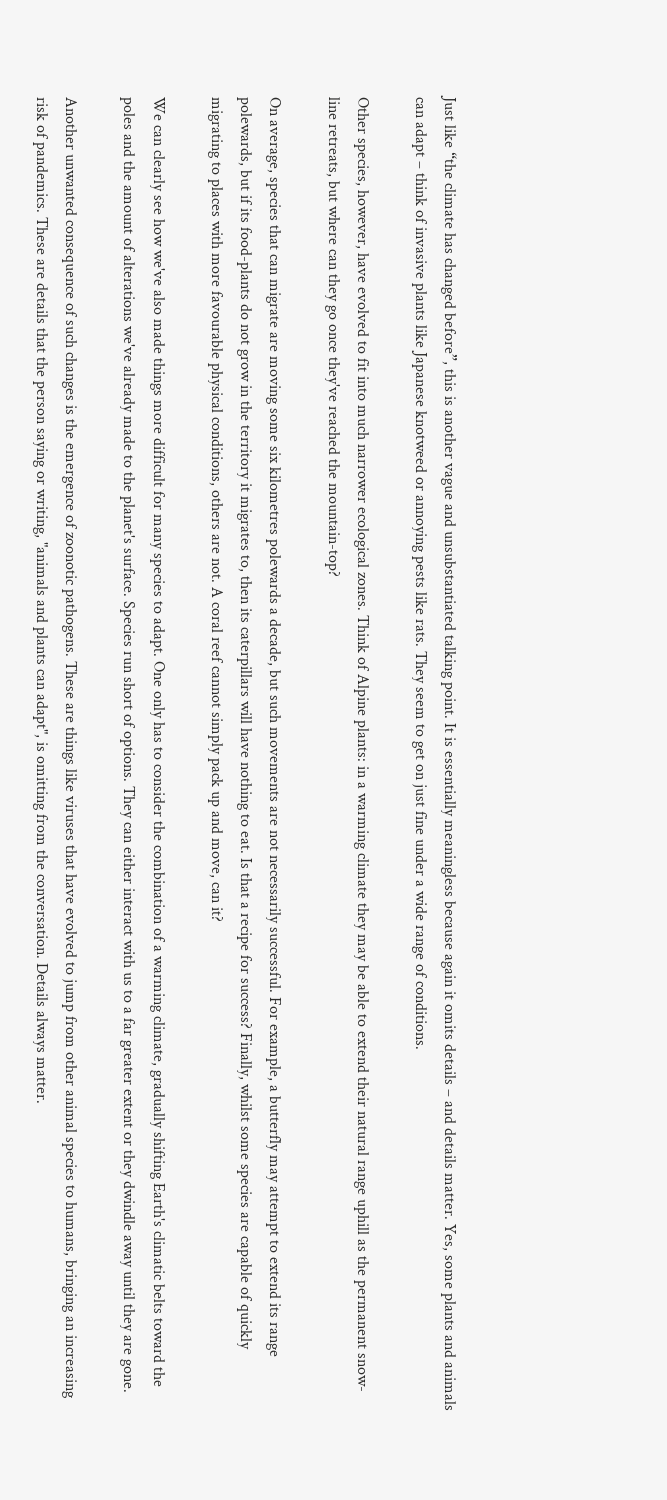Just like “the climate has changed before”, this is another vague and unsubstantiated talking point. It is essentially meaningless because again it omits details – and details matter. Yes, some plants and animals can adapt – think of invasive plants like Japanese knotweed or annoying pests like rats. They seem to get on just fine under a wide range of conditions.

Other species, however, have evolved to fit into much narrower ecological zones. Think of Alpine plants: in a warming climate they may be able to extend their natural range uphill as the permanent snow-line retreats, but where can they go once they've reached the mountain-top?

On average, species that can migrate are moving some six kilometres polewards a decade, but such movements are not necessarily successful. For example, a butterfly may attempt to extend its range polewards, but if its food-plants do not grow in the territory it migrates to, then its caterpillars will have nothing to eat. Is that a recipe for success? Finally, whilst some species are capable of quickly migrating to places with more favourable physical conditions, others are not. A coral reef cannot simply pack up and move, can it?

We can clearly see how we've also made things more difficult for many species to adapt. One only has to consider the combination of a warming climate, gradually shifting Earth's climatic belts toward the poles and the amount of alterations we've already made to the planet's surface. Species run short of options. They can either interact with us to a far greater extent or they dwindle away until they are gone.

Another unwanted consequence of such changes is the emergence of zoonotic pathogens. These are things like viruses that have evolved to jump from other animal species to humans, bringing an increasing risk of pandemics. These are details that the person saying or writing, "animals and plants can adapt", is omitting from the conversation. Details always matter.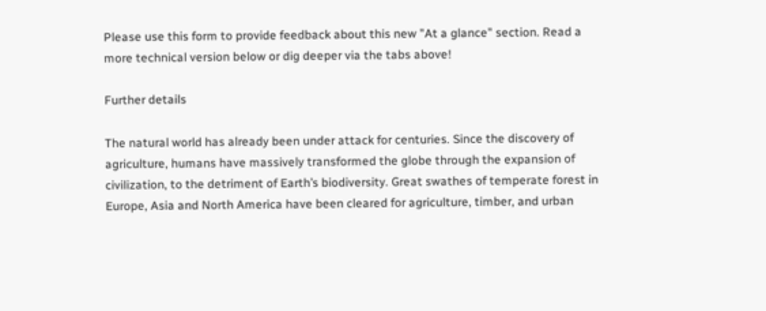Please use this form to provide feedback about this new "At a glance" section. Read a more technical version below or dig deeper via the tabs above!

Further details

The natural world has already been under attack for centuries. Since the discovery of agriculture, humans have massively transformed the globe through the expansion of civilization, to the detriment of Earth’s biodiversity. Great swathes of temperate forest in Europe, Asia and North America have been cleared for agriculture, timber, and urban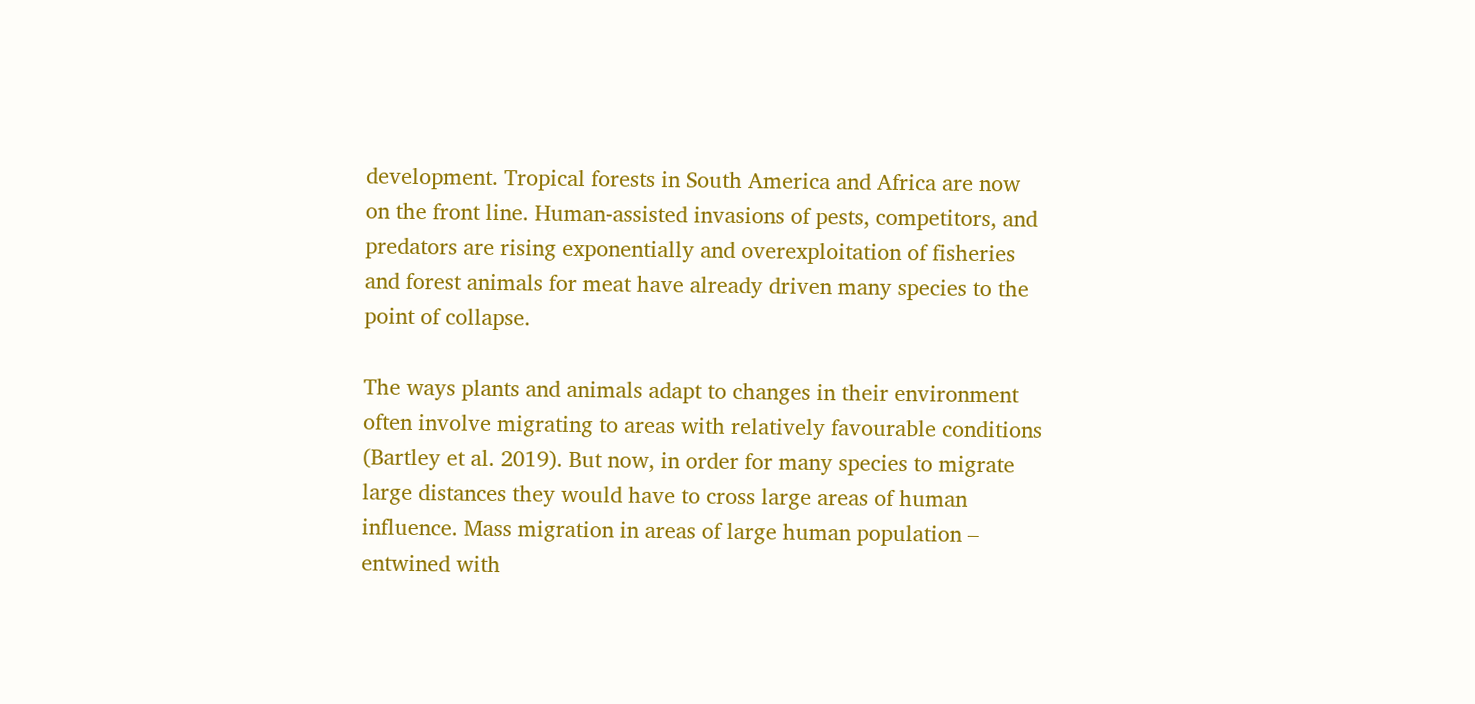development. Tropical forests in South America and Africa are now on the front line. Human-assisted invasions of pests, competitors, and predators are rising exponentially and overexploitation of fisheries and forest animals for meat have already driven many species to the point of collapse.

The ways plants and animals adapt to changes in their environment often involve migrating to areas with relatively favourable conditions (Bartley et al. 2019). But now, in order for many species to migrate large distances they would have to cross large areas of human influence. Mass migration in areas of large human population – entwined with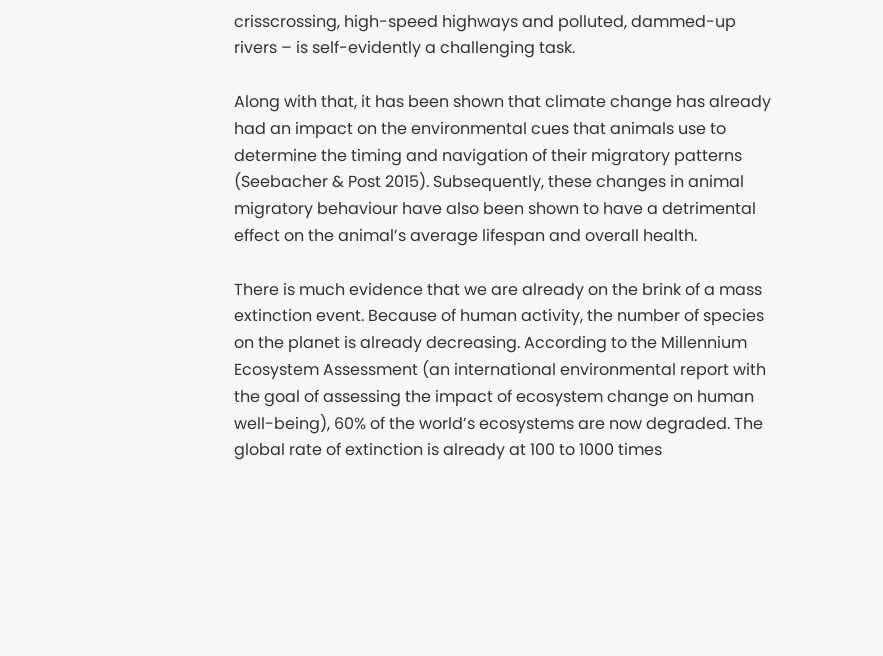crisscrossing, high-speed highways and polluted, dammed-up rivers – is self-evidently a challenging task.

Along with that, it has been shown that climate change has already had an impact on the environmental cues that animals use to determine the timing and navigation of their migratory patterns (Seebacher & Post 2015). Subsequently, these changes in animal migratory behaviour have also been shown to have a detrimental effect on the animal’s average lifespan and overall health.

There is much evidence that we are already on the brink of a mass extinction event. Because of human activity, the number of species on the planet is already decreasing. According to the Millennium Ecosystem Assessment (an international environmental report with the goal of assessing the impact of ecosystem change on human well-being), 60% of the world’s ecosystems are now degraded. The global rate of extinction is already at 100 to 1000 times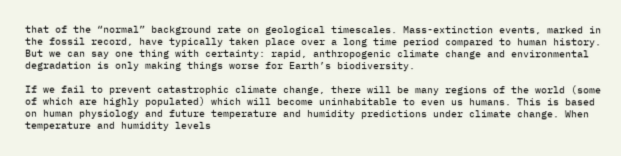that of the “normal” background rate on geological timescales. Mass-extinction events, marked in the fossil record, have typically taken place over a long time period compared to human history. But we can say one thing with certainty: rapid, anthropogenic climate change and environmental degradation is only making things worse for Earth’s biodiversity.

If we fail to prevent catastrophic climate change, there will be many regions of the world (some of which are highly populated) which will become uninhabitable to even us humans. This is based on human physiology and future temperature and humidity predictions under climate change. When temperature and humidity levels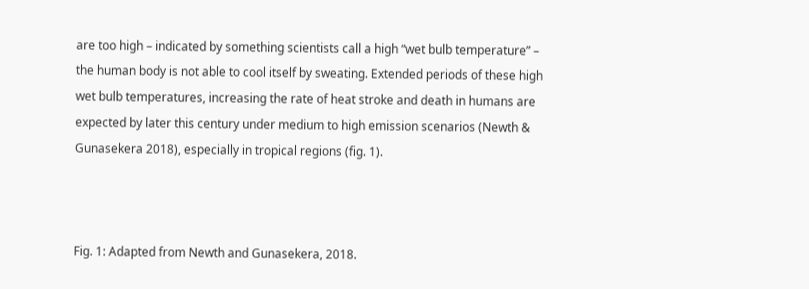are too high – indicated by something scientists call a high “wet bulb temperature” – the human body is not able to cool itself by sweating. Extended periods of these high wet bulb temperatures, increasing the rate of heat stroke and death in humans are expected by later this century under medium to high emission scenarios (Newth & Gunasekera 2018), especially in tropical regions (fig. 1).



Fig. 1: Adapted from Newth and Gunasekera, 2018.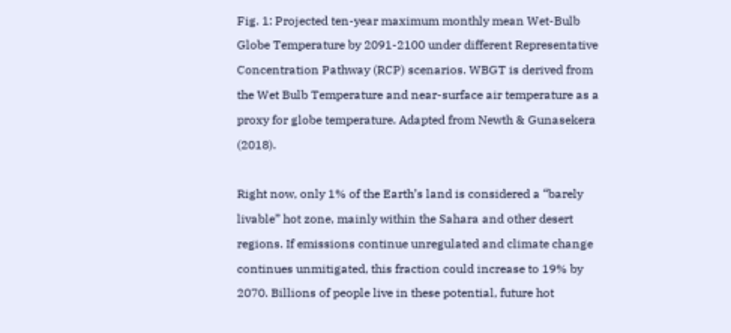Fig. 1: Projected ten-year maximum monthly mean Wet-Bulb Globe Temperature by 2091-2100 under different Representative Concentration Pathway (RCP) scenarios. WBGT is derived from the Wet Bulb Temperature and near-surface air temperature as a proxy for globe temperature. Adapted from Newth & Gunasekera (2018).

Right now, only 1% of the Earth’s land is considered a “barely livable” hot zone, mainly within the Sahara and other desert regions. If emissions continue unregulated and climate change continues unmitigated, this fraction could increase to 19% by 2070. Billions of people live in these potential, future hot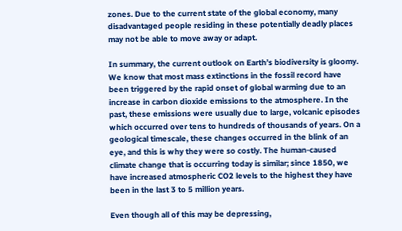zones. Due to the current state of the global economy, many disadvantaged people residing in these potentially deadly places may not be able to move away or adapt.

In summary, the current outlook on Earth’s biodiversity is gloomy. We know that most mass extinctions in the fossil record have been triggered by the rapid onset of global warming due to an increase in carbon dioxide emissions to the atmosphere. In the past, these emissions were usually due to large, volcanic episodes which occurred over tens to hundreds of thousands of years. On a geological timescale, these changes occurred in the blink of an eye, and this is why they were so costly. The human-caused climate change that is occurring today is similar; since 1850, we have increased atmospheric CO2 levels to the highest they have been in the last 3 to 5 million years.

Even though all of this may be depressing,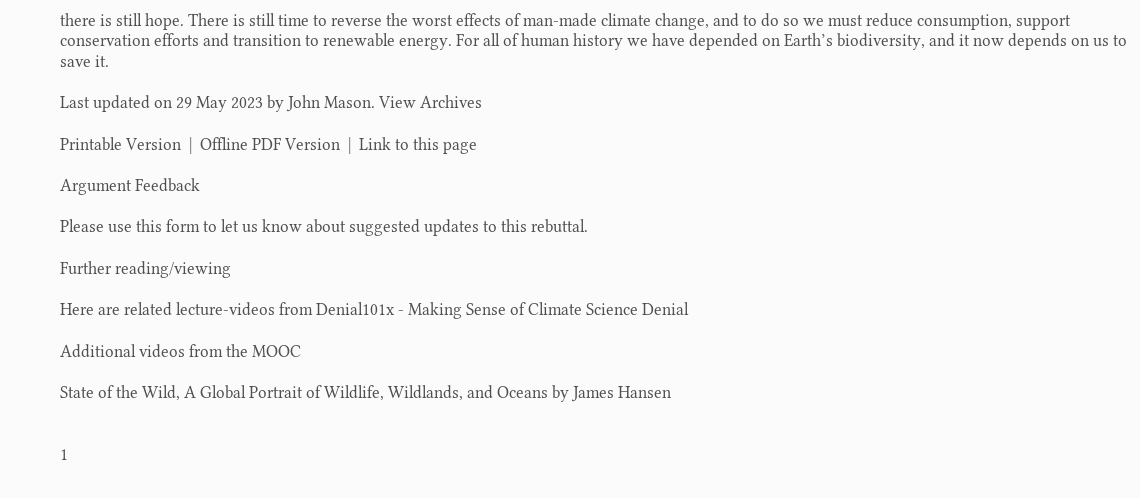there is still hope. There is still time to reverse the worst effects of man-made climate change, and to do so we must reduce consumption, support conservation efforts and transition to renewable energy. For all of human history we have depended on Earth’s biodiversity, and it now depends on us to save it.

Last updated on 29 May 2023 by John Mason. View Archives

Printable Version  |  Offline PDF Version  |  Link to this page

Argument Feedback

Please use this form to let us know about suggested updates to this rebuttal.

Further reading/viewing

Here are related lecture-videos from Denial101x - Making Sense of Climate Science Denial

Additional videos from the MOOC

State of the Wild, A Global Portrait of Wildlife, Wildlands, and Oceans by James Hansen


1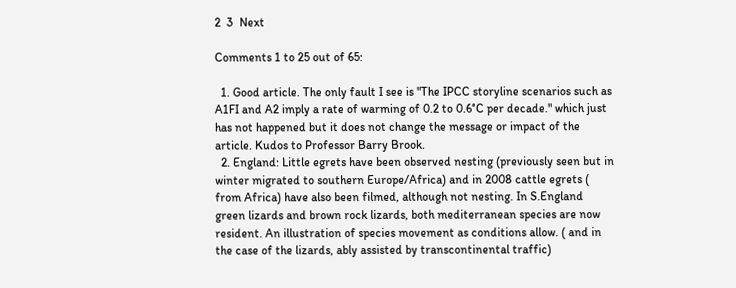2  3  Next

Comments 1 to 25 out of 65:

  1. Good article. The only fault I see is "The IPCC storyline scenarios such as A1FI and A2 imply a rate of warming of 0.2 to 0.6°C per decade." which just has not happened but it does not change the message or impact of the article. Kudos to Professor Barry Brook.
  2. England: Little egrets have been observed nesting (previously seen but in winter migrated to southern Europe/Africa) and in 2008 cattle egrets ( from Africa) have also been filmed, although not nesting. In S.England green lizards and brown rock lizards, both mediterranean species are now resident. An illustration of species movement as conditions allow. ( and in the case of the lizards, ably assisted by transcontinental traffic)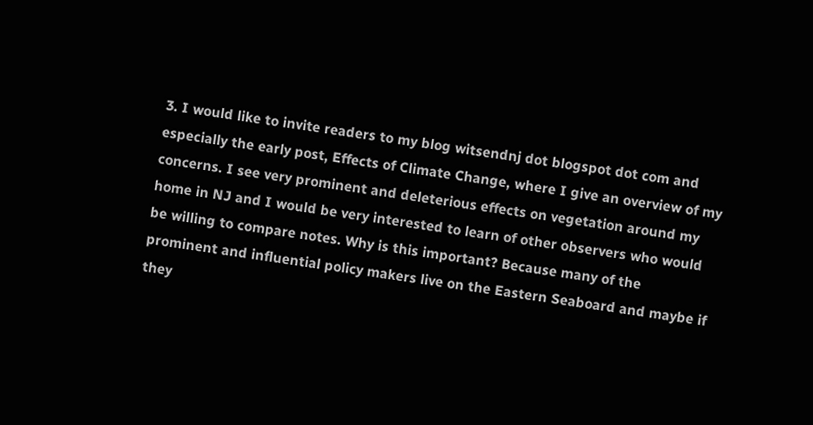3. I would like to invite readers to my blog witsendnj dot blogspot dot com and especially the early post, Effects of Climate Change, where I give an overview of my concerns. I see very prominent and deleterious effects on vegetation around my home in NJ and I would be very interested to learn of other observers who would be willing to compare notes. Why is this important? Because many of the prominent and influential policy makers live on the Eastern Seaboard and maybe if they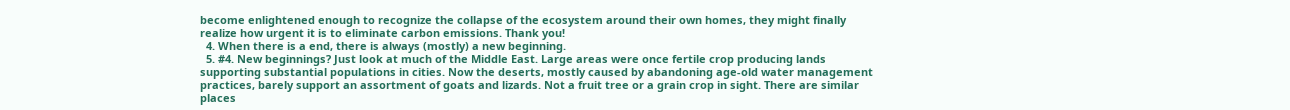become enlightened enough to recognize the collapse of the ecosystem around their own homes, they might finally realize how urgent it is to eliminate carbon emissions. Thank you!
  4. When there is a end, there is always (mostly) a new beginning.
  5. #4. New beginnings? Just look at much of the Middle East. Large areas were once fertile crop producing lands supporting substantial populations in cities. Now the deserts, mostly caused by abandoning age-old water management practices, barely support an assortment of goats and lizards. Not a fruit tree or a grain crop in sight. There are similar places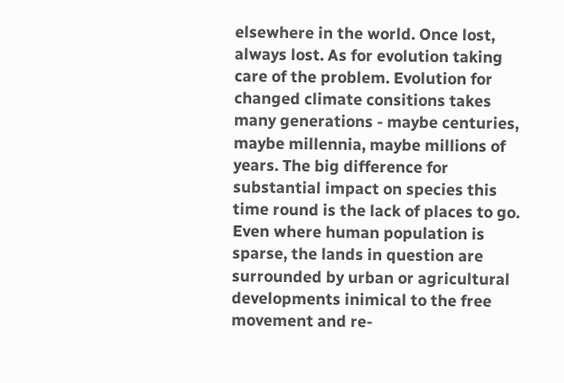elsewhere in the world. Once lost, always lost. As for evolution taking care of the problem. Evolution for changed climate consitions takes many generations - maybe centuries, maybe millennia, maybe millions of years. The big difference for substantial impact on species this time round is the lack of places to go. Even where human population is sparse, the lands in question are surrounded by urban or agricultural developments inimical to the free movement and re-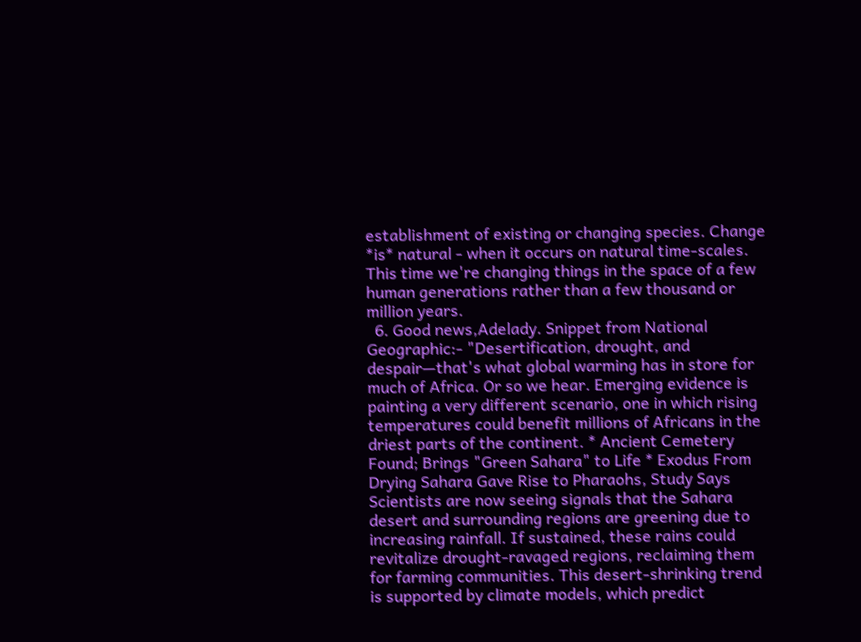establishment of existing or changing species. Change *is* natural - when it occurs on natural time-scales. This time we're changing things in the space of a few human generations rather than a few thousand or million years.
  6. Good news,Adelady. Snippet from National Geographic:- "Desertification, drought, and despair—that's what global warming has in store for much of Africa. Or so we hear. Emerging evidence is painting a very different scenario, one in which rising temperatures could benefit millions of Africans in the driest parts of the continent. * Ancient Cemetery Found; Brings "Green Sahara" to Life * Exodus From Drying Sahara Gave Rise to Pharaohs, Study Says Scientists are now seeing signals that the Sahara desert and surrounding regions are greening due to increasing rainfall. If sustained, these rains could revitalize drought-ravaged regions, reclaiming them for farming communities. This desert-shrinking trend is supported by climate models, which predict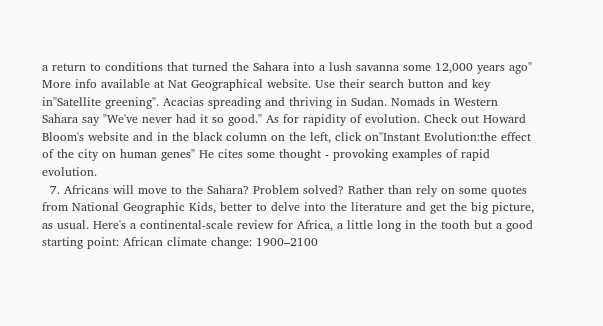a return to conditions that turned the Sahara into a lush savanna some 12,000 years ago" More info available at Nat Geographical website. Use their search button and key in"Satellite greening". Acacias spreading and thriving in Sudan. Nomads in Western Sahara say "We've never had it so good." As for rapidity of evolution. Check out Howard Bloom's website and in the black column on the left, click on"Instant Evolution:the effect of the city on human genes" He cites some thought - provoking examples of rapid evolution.
  7. Africans will move to the Sahara? Problem solved? Rather than rely on some quotes from National Geographic Kids, better to delve into the literature and get the big picture, as usual. Here's a continental-scale review for Africa, a little long in the tooth but a good starting point: African climate change: 1900–2100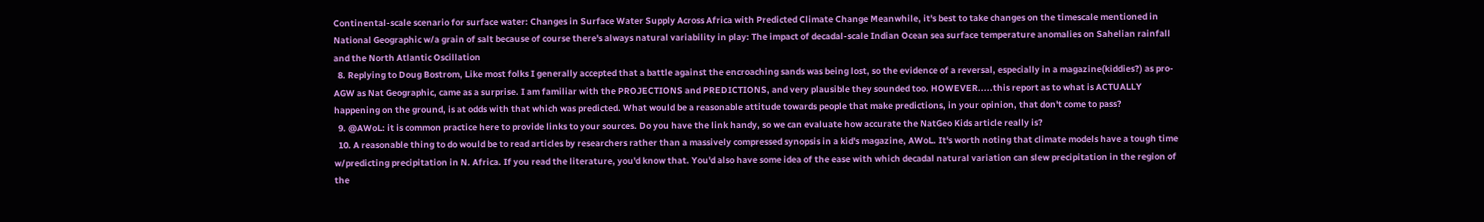Continental-scale scenario for surface water: Changes in Surface Water Supply Across Africa with Predicted Climate Change Meanwhile, it's best to take changes on the timescale mentioned in National Geographic w/a grain of salt because of course there's always natural variability in play: The impact of decadal-scale Indian Ocean sea surface temperature anomalies on Sahelian rainfall and the North Atlantic Oscillation
  8. Replying to Doug Bostrom, Like most folks I generally accepted that a battle against the encroaching sands was being lost, so the evidence of a reversal, especially in a magazine(kiddies?) as pro-AGW as Nat Geographic, came as a surprise. I am familiar with the PROJECTIONS and PREDICTIONS, and very plausible they sounded too. HOWEVER.....this report as to what is ACTUALLY happening on the ground, is at odds with that which was predicted. What would be a reasonable attitude towards people that make predictions, in your opinion, that don't come to pass?
  9. @AWoL: it is common practice here to provide links to your sources. Do you have the link handy, so we can evaluate how accurate the NatGeo Kids article really is?
  10. A reasonable thing to do would be to read articles by researchers rather than a massively compressed synopsis in a kid's magazine, AWoL. It's worth noting that climate models have a tough time w/predicting precipitation in N. Africa. If you read the literature, you'd know that. You'd also have some idea of the ease with which decadal natural variation can slew precipitation in the region of the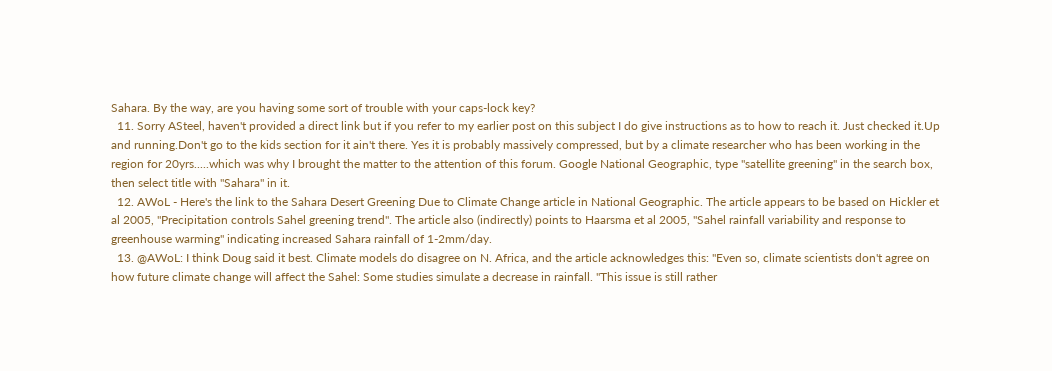Sahara. By the way, are you having some sort of trouble with your caps-lock key?
  11. Sorry ASteel, haven't provided a direct link but if you refer to my earlier post on this subject I do give instructions as to how to reach it. Just checked it.Up and running.Don't go to the kids section for it ain't there. Yes it is probably massively compressed, but by a climate researcher who has been working in the region for 20yrs.....which was why I brought the matter to the attention of this forum. Google National Geographic, type "satellite greening" in the search box, then select title with "Sahara" in it.
  12. AWoL - Here's the link to the Sahara Desert Greening Due to Climate Change article in National Geographic. The article appears to be based on Hickler et al 2005, "Precipitation controls Sahel greening trend". The article also (indirectly) points to Haarsma et al 2005, "Sahel rainfall variability and response to greenhouse warming" indicating increased Sahara rainfall of 1-2mm/day.
  13. @AWoL: I think Doug said it best. Climate models do disagree on N. Africa, and the article acknowledges this: "Even so, climate scientists don't agree on how future climate change will affect the Sahel: Some studies simulate a decrease in rainfall. "This issue is still rather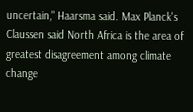uncertain," Haarsma said. Max Planck's Claussen said North Africa is the area of greatest disagreement among climate change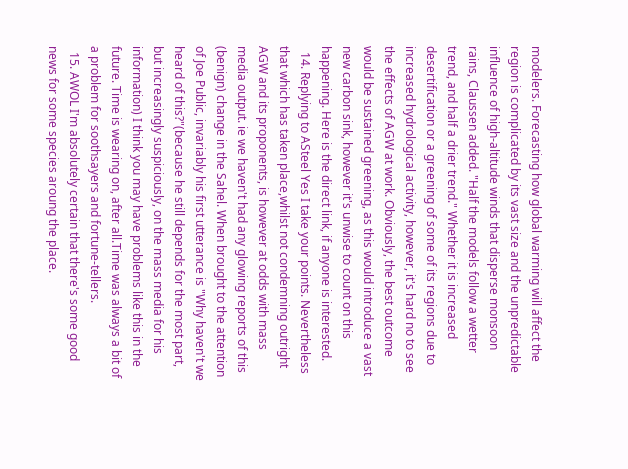modelers. Forecasting how global warming will affect the region is complicated by its vast size and the unpredictable influence of high-altitude winds that disperse monsoon rains, Claussen added. "Half the models follow a wetter trend, and half a drier trend." Whether it is increased desertification or a greening of some of its regions due to increased hydrological activity, however, it's hard no to see the effects of AGW at work. Obviously, the best outcome would be sustained greening, as this would introduce a vast new carbon sink, however it's unwise to count on this happening. Here is the direct link, if anyone is interested.
  14. Replying to ASteel Yes I take your points. Nevertheless that which has taken place,whilst not condemning outright AGW and its proponents, is however at odds with mass media output. ie we haven't had any glowing reports of this (benign) change in the Sahel. When brought to the attention of Joe Public, invariably his first utterance is "Why haven't we heard of this?"(because he still depends for the most part, but increasingly suspiciously, on the mass media for his information) I think you may have problems like this in the future. Time is wearing on, after all.Time was always a bit of a problem for soothsayers and fortune-tellers.
  15. AWOL I'm absolutely certain that there's some good news for some species aroung the place.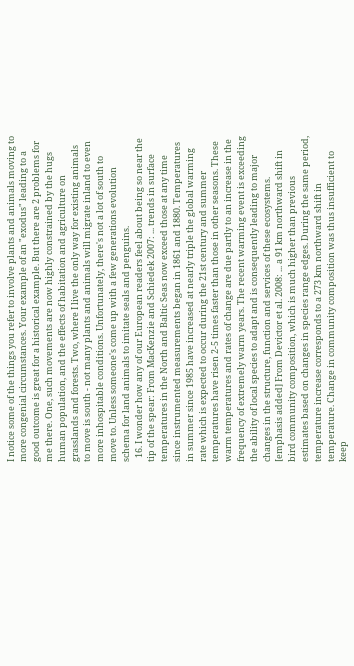I notice some of the things you refer to involve plants and animals moving to more congenial circumstances. Your example of an "exodus" leading to a good outcome is great for a historical example. But there are 2 problems for me there. One, such movements are now highly constrained by the hugs human population, and the effects of habitation and agriculture on grasslands and forests. Two, where I live the only way for existing animals to move is south - not many plants and animals will migrate inland to even more inhospitable conditions. Unfortunately, there's not a lot of south to move to. Unless someone's come up with a few generations evolution schema for land animals to imitate seals and penguins.
  16. I wonder how any of our European readers feel about being so near the tip of the spear: From MacKenzie and Schiedek 2007: ... trends in surface temperatures in the North and Baltic Seas now exceed those at any time since instrumented measurements began in 1861 and 1880. Temperatures in summer since 1985 have increased at nearly triple the global warming rate which is expected to occur during the 21st century and summer temperatures have risen 2-5 times faster than those in other seasons. These warm temperatures and rates of change are due partly to an increase in the frequency of extremely warm years. The recent warming event is exceeding the ability of local species to adapt and is consequently leading to major changes in the structure, function and services of these ecosystems. [emphasis added] From Devictor et al. 2008: ... a 91 km northward shift in bird community composition, which is much higher than previous estimates based on changes in species range edges. During the same period, temperature increase corresponds to a 273 km northward shift in temperature. Change in community composition was thus insufficient to keep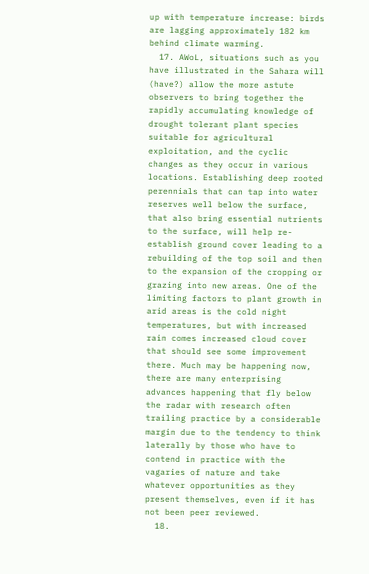up with temperature increase: birds are lagging approximately 182 km behind climate warming.
  17. AWoL, situations such as you have illustrated in the Sahara will (have?) allow the more astute observers to bring together the rapidly accumulating knowledge of drought tolerant plant species suitable for agricultural exploitation, and the cyclic changes as they occur in various locations. Establishing deep rooted perennials that can tap into water reserves well below the surface, that also bring essential nutrients to the surface, will help re-establish ground cover leading to a rebuilding of the top soil and then to the expansion of the cropping or grazing into new areas. One of the limiting factors to plant growth in arid areas is the cold night temperatures, but with increased rain comes increased cloud cover that should see some improvement there. Much may be happening now, there are many enterprising advances happening that fly below the radar with research often trailing practice by a considerable margin due to the tendency to think laterally by those who have to contend in practice with the vagaries of nature and take whatever opportunities as they present themselves, even if it has not been peer reviewed.
  18.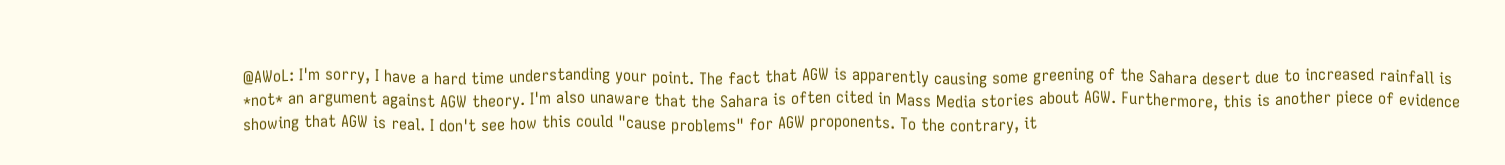@AWoL: I'm sorry, I have a hard time understanding your point. The fact that AGW is apparently causing some greening of the Sahara desert due to increased rainfall is *not* an argument against AGW theory. I'm also unaware that the Sahara is often cited in Mass Media stories about AGW. Furthermore, this is another piece of evidence showing that AGW is real. I don't see how this could "cause problems" for AGW proponents. To the contrary, it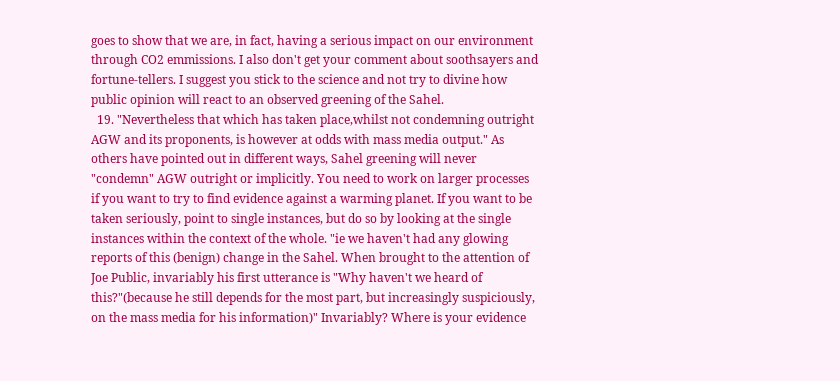goes to show that we are, in fact, having a serious impact on our environment through CO2 emmissions. I also don't get your comment about soothsayers and fortune-tellers. I suggest you stick to the science and not try to divine how public opinion will react to an observed greening of the Sahel.
  19. "Nevertheless that which has taken place,whilst not condemning outright AGW and its proponents, is however at odds with mass media output." As others have pointed out in different ways, Sahel greening will never "condemn" AGW outright or implicitly. You need to work on larger processes if you want to try to find evidence against a warming planet. If you want to be taken seriously, point to single instances, but do so by looking at the single instances within the context of the whole. "ie we haven't had any glowing reports of this (benign) change in the Sahel. When brought to the attention of Joe Public, invariably his first utterance is "Why haven't we heard of this?"(because he still depends for the most part, but increasingly suspiciously, on the mass media for his information)" Invariably? Where is your evidence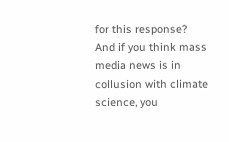for this response? And if you think mass media news is in collusion with climate science, you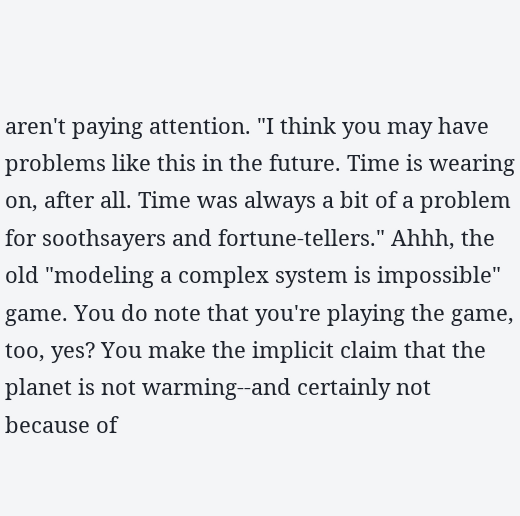aren't paying attention. "I think you may have problems like this in the future. Time is wearing on, after all. Time was always a bit of a problem for soothsayers and fortune-tellers." Ahhh, the old "modeling a complex system is impossible" game. You do note that you're playing the game, too, yes? You make the implicit claim that the planet is not warming--and certainly not because of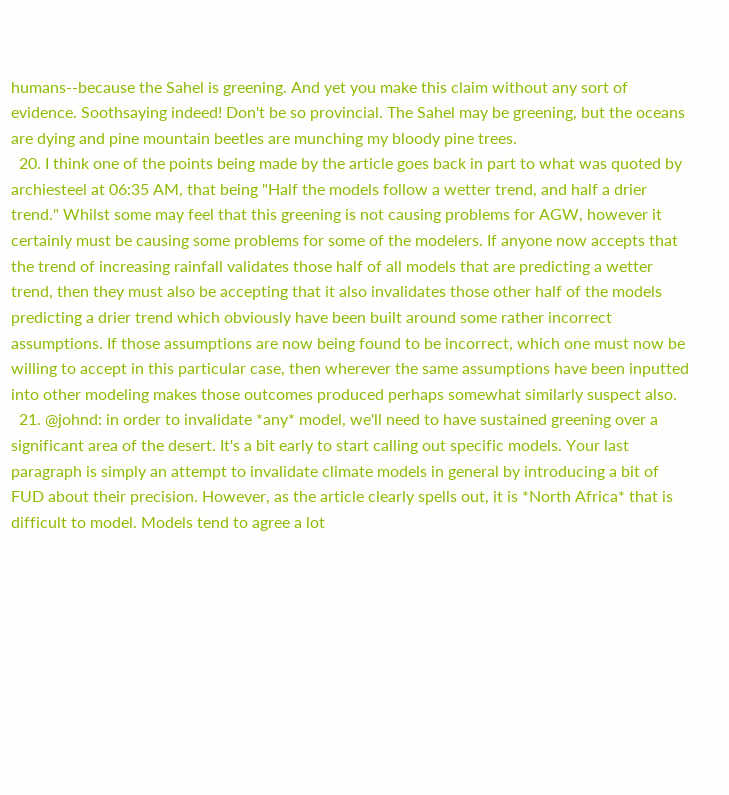humans--because the Sahel is greening. And yet you make this claim without any sort of evidence. Soothsaying indeed! Don't be so provincial. The Sahel may be greening, but the oceans are dying and pine mountain beetles are munching my bloody pine trees.
  20. I think one of the points being made by the article goes back in part to what was quoted by archiesteel at 06:35 AM, that being "Half the models follow a wetter trend, and half a drier trend." Whilst some may feel that this greening is not causing problems for AGW, however it certainly must be causing some problems for some of the modelers. If anyone now accepts that the trend of increasing rainfall validates those half of all models that are predicting a wetter trend, then they must also be accepting that it also invalidates those other half of the models predicting a drier trend which obviously have been built around some rather incorrect assumptions. If those assumptions are now being found to be incorrect, which one must now be willing to accept in this particular case, then wherever the same assumptions have been inputted into other modeling makes those outcomes produced perhaps somewhat similarly suspect also.
  21. @johnd: in order to invalidate *any* model, we'll need to have sustained greening over a significant area of the desert. It's a bit early to start calling out specific models. Your last paragraph is simply an attempt to invalidate climate models in general by introducing a bit of FUD about their precision. However, as the article clearly spells out, it is *North Africa* that is difficult to model. Models tend to agree a lot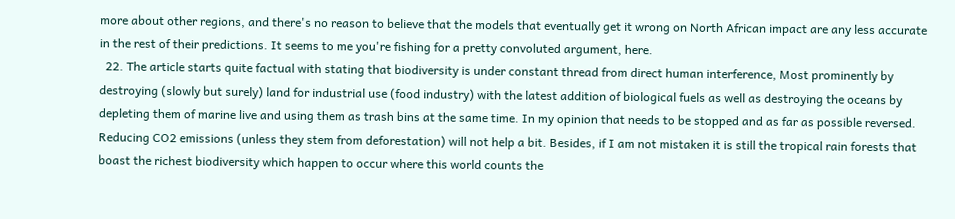more about other regions, and there's no reason to believe that the models that eventually get it wrong on North African impact are any less accurate in the rest of their predictions. It seems to me you're fishing for a pretty convoluted argument, here.
  22. The article starts quite factual with stating that biodiversity is under constant thread from direct human interference, Most prominently by destroying (slowly but surely) land for industrial use (food industry) with the latest addition of biological fuels as well as destroying the oceans by depleting them of marine live and using them as trash bins at the same time. In my opinion that needs to be stopped and as far as possible reversed. Reducing CO2 emissions (unless they stem from deforestation) will not help a bit. Besides, if I am not mistaken it is still the tropical rain forests that boast the richest biodiversity which happen to occur where this world counts the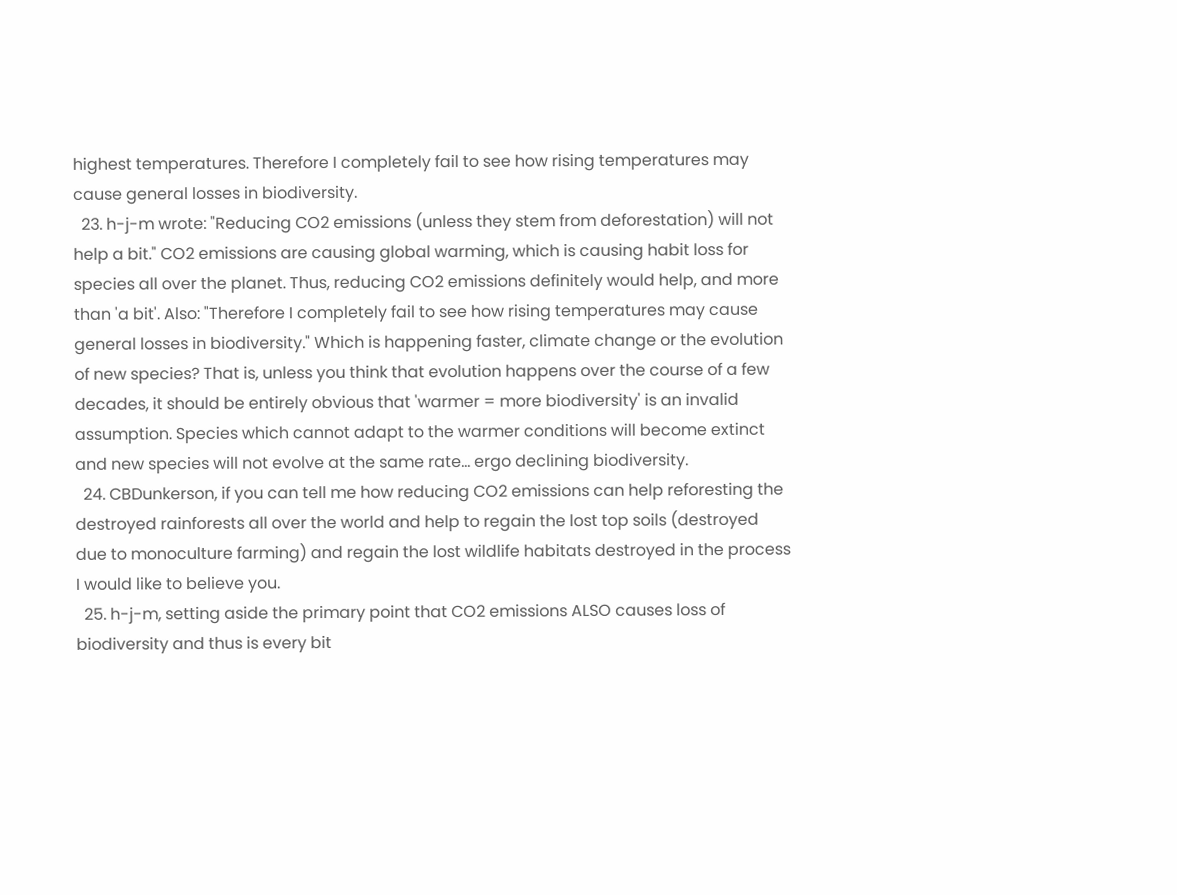highest temperatures. Therefore I completely fail to see how rising temperatures may cause general losses in biodiversity.
  23. h-j-m wrote: "Reducing CO2 emissions (unless they stem from deforestation) will not help a bit." CO2 emissions are causing global warming, which is causing habit loss for species all over the planet. Thus, reducing CO2 emissions definitely would help, and more than 'a bit'. Also: "Therefore I completely fail to see how rising temperatures may cause general losses in biodiversity." Which is happening faster, climate change or the evolution of new species? That is, unless you think that evolution happens over the course of a few decades, it should be entirely obvious that 'warmer = more biodiversity' is an invalid assumption. Species which cannot adapt to the warmer conditions will become extinct and new species will not evolve at the same rate... ergo declining biodiversity.
  24. CBDunkerson, if you can tell me how reducing CO2 emissions can help reforesting the destroyed rainforests all over the world and help to regain the lost top soils (destroyed due to monoculture farming) and regain the lost wildlife habitats destroyed in the process I would like to believe you.
  25. h-j-m, setting aside the primary point that CO2 emissions ALSO causes loss of biodiversity and thus is every bit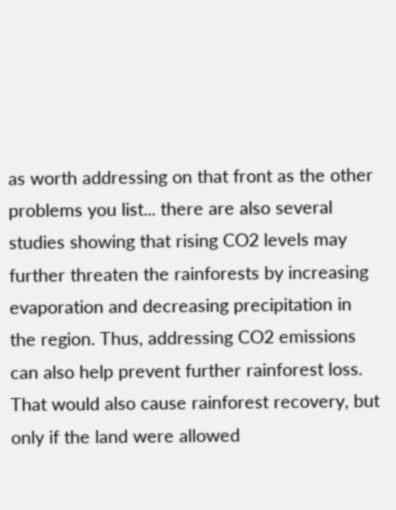as worth addressing on that front as the other problems you list... there are also several studies showing that rising CO2 levels may further threaten the rainforests by increasing evaporation and decreasing precipitation in the region. Thus, addressing CO2 emissions can also help prevent further rainforest loss. That would also cause rainforest recovery, but only if the land were allowed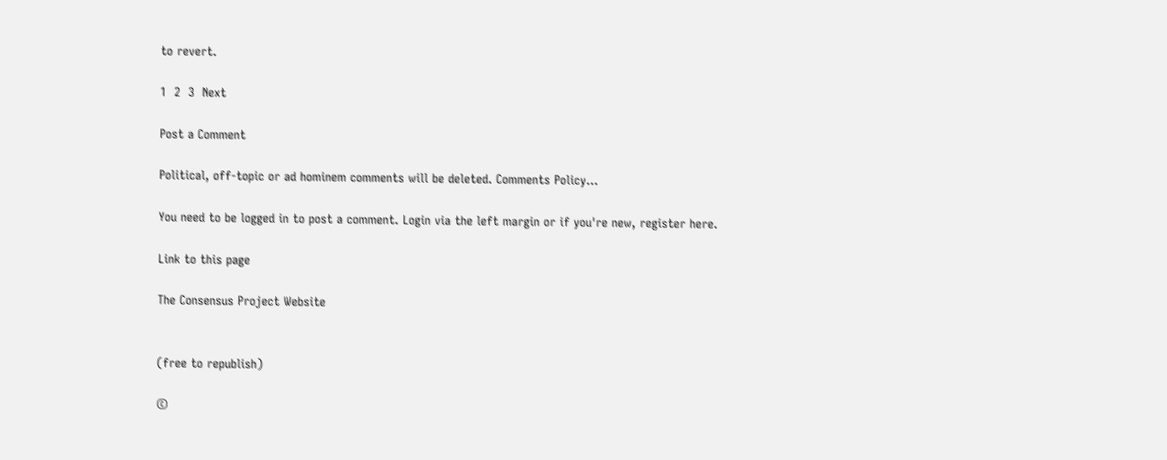to revert.

1  2  3  Next

Post a Comment

Political, off-topic or ad hominem comments will be deleted. Comments Policy...

You need to be logged in to post a comment. Login via the left margin or if you're new, register here.

Link to this page

The Consensus Project Website


(free to republish)

©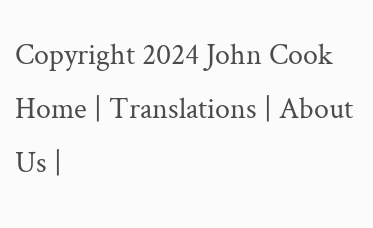Copyright 2024 John Cook
Home | Translations | About Us |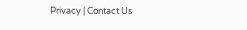Privacy | Contact Us